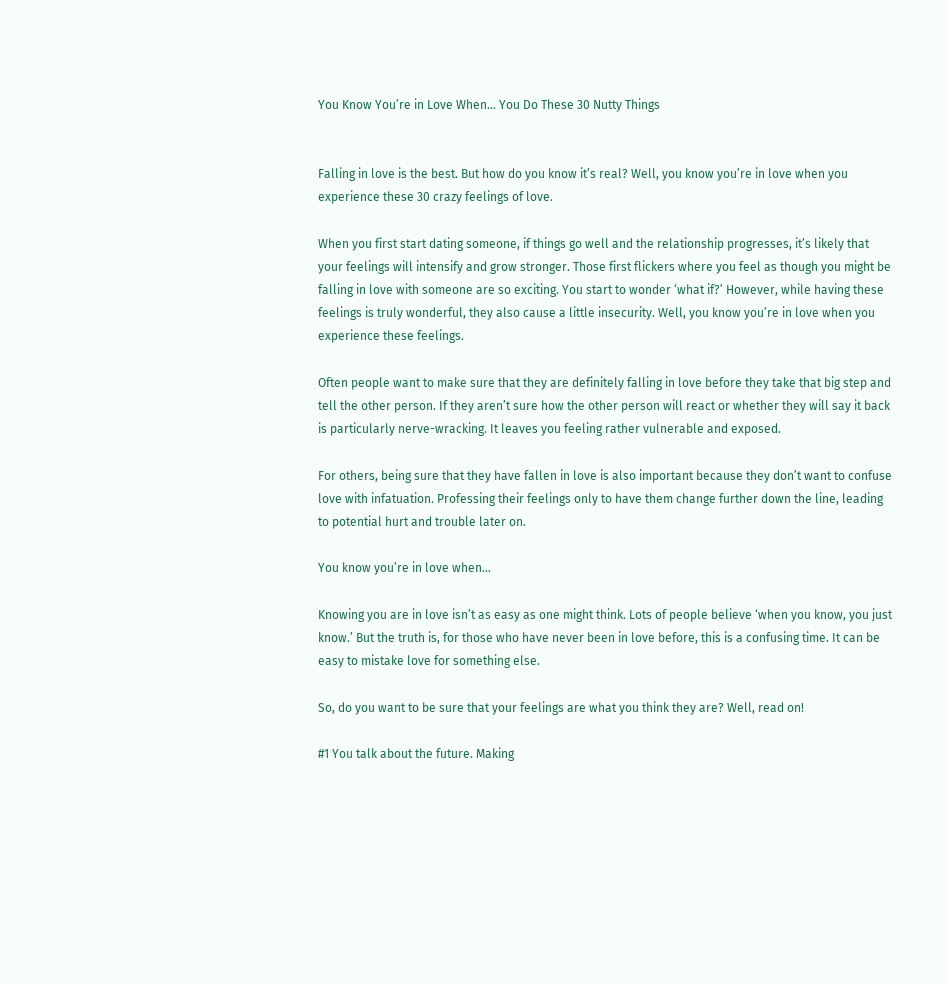You Know You’re in Love When… You Do These 30 Nutty Things


Falling in love is the best. But how do you know it’s real? Well, you know you’re in love when you experience these 30 crazy feelings of love.

When you first start dating someone, if things go well and the relationship progresses, it’s likely that your feelings will intensify and grow stronger. Those first flickers where you feel as though you might be falling in love with someone are so exciting. You start to wonder ‘what if?’ However, while having these feelings is truly wonderful, they also cause a little insecurity. Well, you know you’re in love when you experience these feelings.

Often people want to make sure that they are definitely falling in love before they take that big step and tell the other person. If they aren’t sure how the other person will react or whether they will say it back is particularly nerve-wracking. It leaves you feeling rather vulnerable and exposed.

For others, being sure that they have fallen in love is also important because they don’t want to confuse love with infatuation. Professing their feelings only to have them change further down the line, leading to potential hurt and trouble later on.

You know you’re in love when…

Knowing you are in love isn’t as easy as one might think. Lots of people believe ‘when you know, you just know.’ But the truth is, for those who have never been in love before, this is a confusing time. It can be easy to mistake love for something else.

So, do you want to be sure that your feelings are what you think they are? Well, read on!

#1 You talk about the future. Making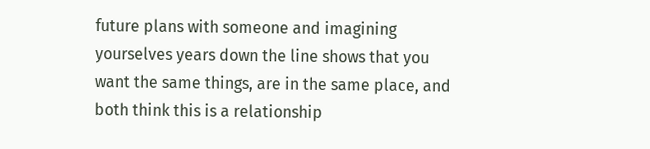future plans with someone and imagining yourselves years down the line shows that you want the same things, are in the same place, and both think this is a relationship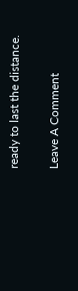ready to last the distance.

Leave A Comment